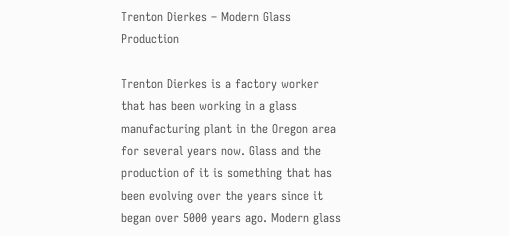Trenton Dierkes – Modern Glass Production

Trenton Dierkes is a factory worker that has been working in a glass manufacturing plant in the Oregon area for several years now. Glass and the production of it is something that has been evolving over the years since it began over 5000 years ago. Modern glass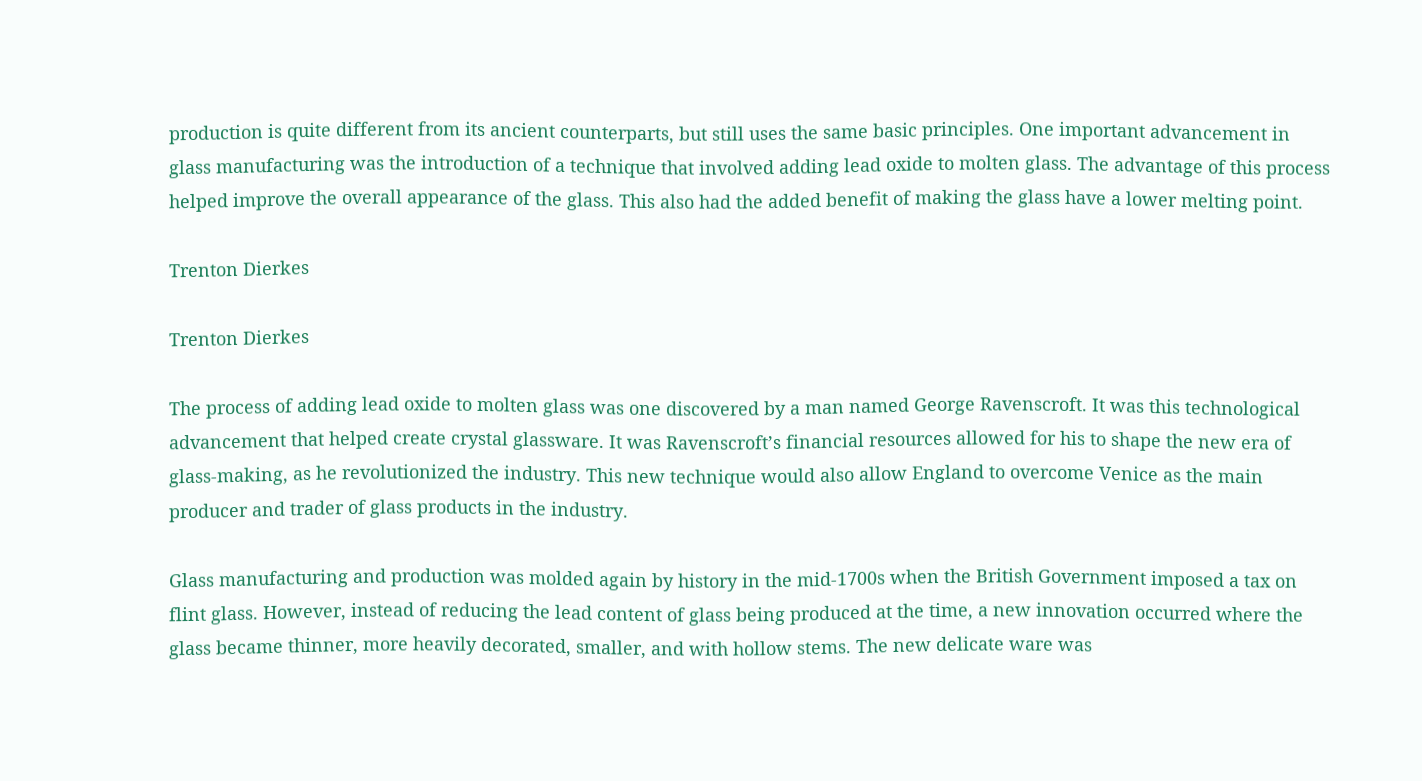production is quite different from its ancient counterparts, but still uses the same basic principles. One important advancement in glass manufacturing was the introduction of a technique that involved adding lead oxide to molten glass. The advantage of this process helped improve the overall appearance of the glass. This also had the added benefit of making the glass have a lower melting point.

Trenton Dierkes

Trenton Dierkes

The process of adding lead oxide to molten glass was one discovered by a man named George Ravenscroft. It was this technological advancement that helped create crystal glassware. It was Ravenscroft’s financial resources allowed for his to shape the new era of glass-making, as he revolutionized the industry. This new technique would also allow England to overcome Venice as the main producer and trader of glass products in the industry.

Glass manufacturing and production was molded again by history in the mid-1700s when the British Government imposed a tax on flint glass. However, instead of reducing the lead content of glass being produced at the time, a new innovation occurred where the glass became thinner, more heavily decorated, smaller, and with hollow stems. The new delicate ware was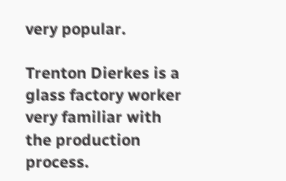very popular.

Trenton Dierkes is a glass factory worker very familiar with the production process.